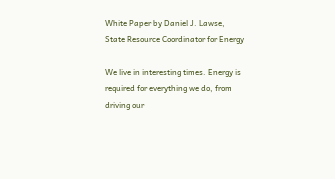White Paper by Daniel J. Lawse,
State Resource Coordinator for Energy

We live in interesting times. Energy is required for everything we do, from driving our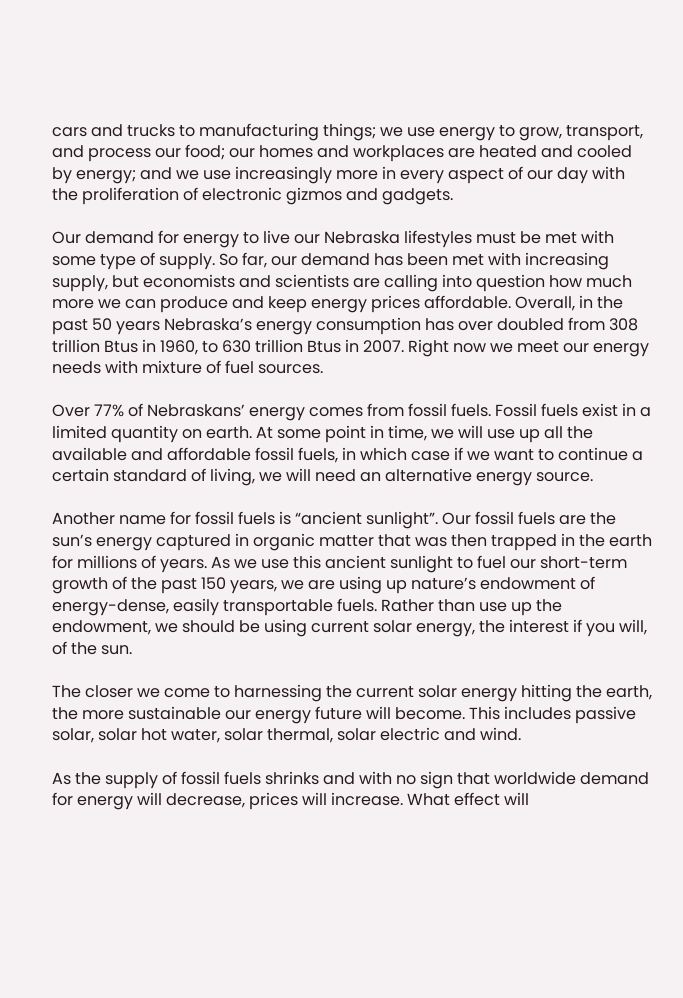cars and trucks to manufacturing things; we use energy to grow, transport, and process our food; our homes and workplaces are heated and cooled by energy; and we use increasingly more in every aspect of our day with the proliferation of electronic gizmos and gadgets.

Our demand for energy to live our Nebraska lifestyles must be met with some type of supply. So far, our demand has been met with increasing supply, but economists and scientists are calling into question how much more we can produce and keep energy prices affordable. Overall, in the past 50 years Nebraska’s energy consumption has over doubled from 308 trillion Btus in 1960, to 630 trillion Btus in 2007. Right now we meet our energy needs with mixture of fuel sources.

Over 77% of Nebraskans’ energy comes from fossil fuels. Fossil fuels exist in a limited quantity on earth. At some point in time, we will use up all the available and affordable fossil fuels, in which case if we want to continue a certain standard of living, we will need an alternative energy source.

Another name for fossil fuels is “ancient sunlight”. Our fossil fuels are the sun’s energy captured in organic matter that was then trapped in the earth for millions of years. As we use this ancient sunlight to fuel our short-term growth of the past 150 years, we are using up nature’s endowment of energy-dense, easily transportable fuels. Rather than use up the endowment, we should be using current solar energy, the interest if you will, of the sun.

The closer we come to harnessing the current solar energy hitting the earth, the more sustainable our energy future will become. This includes passive solar, solar hot water, solar thermal, solar electric and wind.

As the supply of fossil fuels shrinks and with no sign that worldwide demand for energy will decrease, prices will increase. What effect will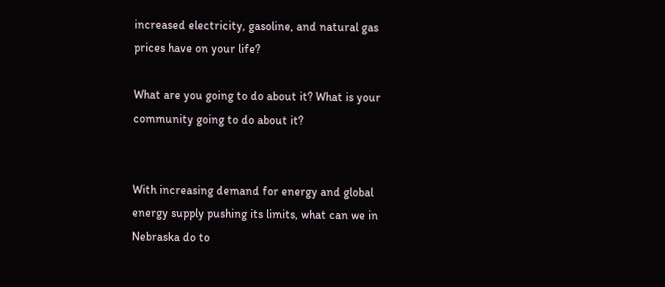increased electricity, gasoline, and natural gas prices have on your life?

What are you going to do about it? What is your community going to do about it?


With increasing demand for energy and global energy supply pushing its limits, what can we in Nebraska do to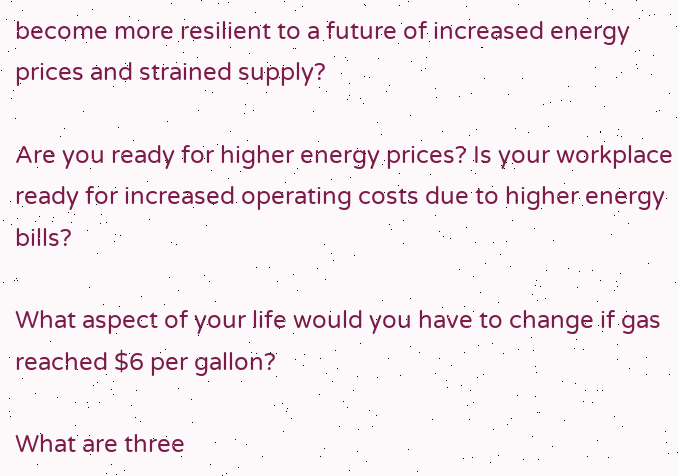become more resilient to a future of increased energy prices and strained supply?

Are you ready for higher energy prices? Is your workplace ready for increased operating costs due to higher energy bills?

What aspect of your life would you have to change if gas reached $6 per gallon?

What are three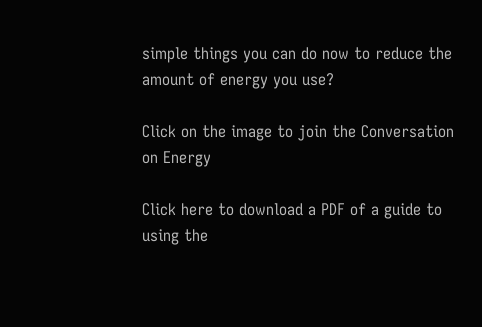simple things you can do now to reduce the amount of energy you use?

Click on the image to join the Conversation on Energy

Click here to download a PDF of a guide to using the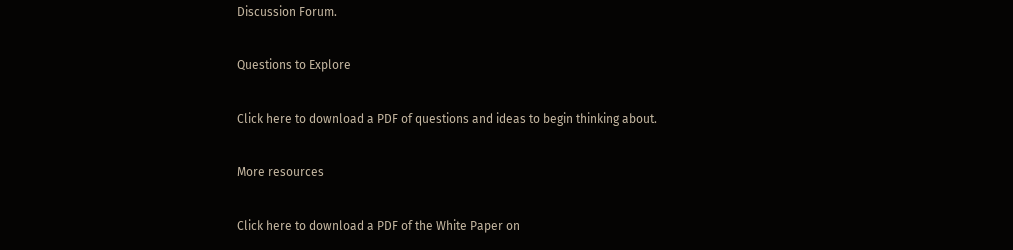Discussion Forum.

Questions to Explore

Click here to download a PDF of questions and ideas to begin thinking about.

More resources

Click here to download a PDF of the White Paper on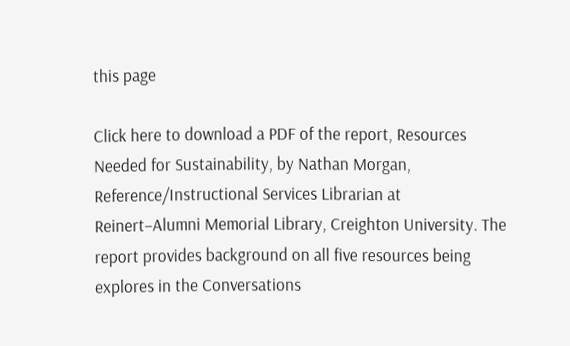this page

Click here to download a PDF of the report, Resources Needed for Sustainability, by Nathan Morgan, Reference/Instructional Services Librarian at Reinert–Alumni Memorial Library, Creighton University. The report provides background on all five resources being explores in the Conversations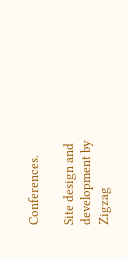Conferences.

Site design and development by Zigzag